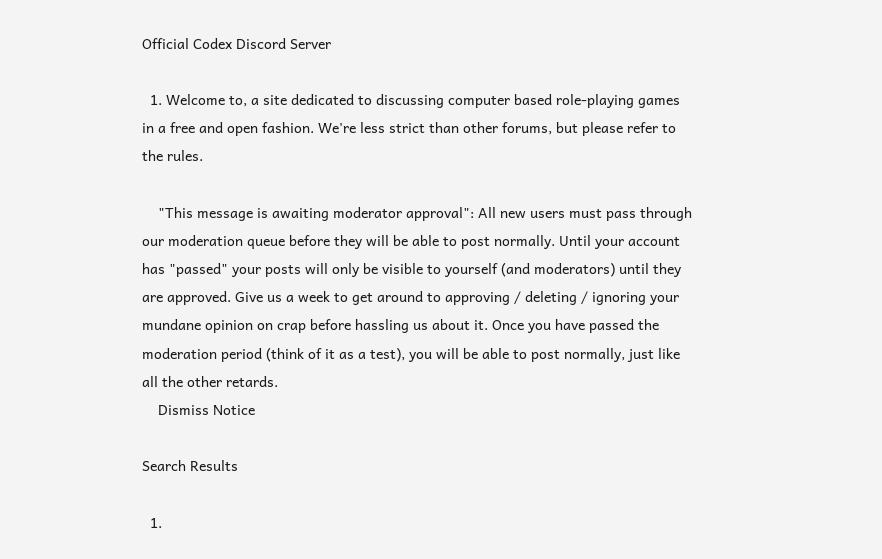Official Codex Discord Server

  1. Welcome to, a site dedicated to discussing computer based role-playing games in a free and open fashion. We're less strict than other forums, but please refer to the rules.

    "This message is awaiting moderator approval": All new users must pass through our moderation queue before they will be able to post normally. Until your account has "passed" your posts will only be visible to yourself (and moderators) until they are approved. Give us a week to get around to approving / deleting / ignoring your mundane opinion on crap before hassling us about it. Once you have passed the moderation period (think of it as a test), you will be able to post normally, just like all the other retards.
    Dismiss Notice

Search Results

  1.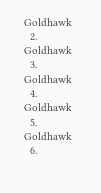Goldhawk
  2. Goldhawk
  3. Goldhawk
  4. Goldhawk
  5. Goldhawk
  6.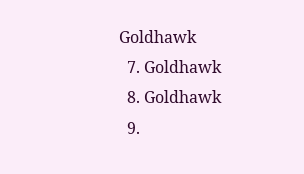Goldhawk
  7. Goldhawk
  8. Goldhawk
  9.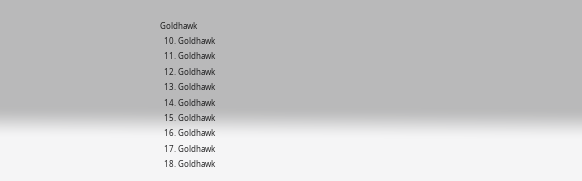Goldhawk
  10. Goldhawk
  11. Goldhawk
  12. Goldhawk
  13. Goldhawk
  14. Goldhawk
  15. Goldhawk
  16. Goldhawk
  17. Goldhawk
  18. Goldhawk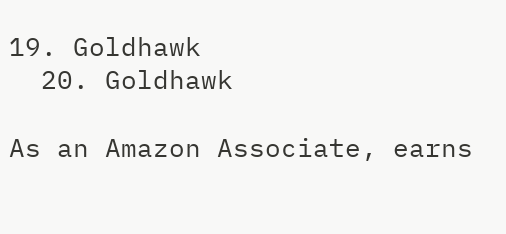19. Goldhawk
  20. Goldhawk

As an Amazon Associate, earns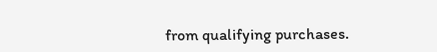from qualifying purchases.